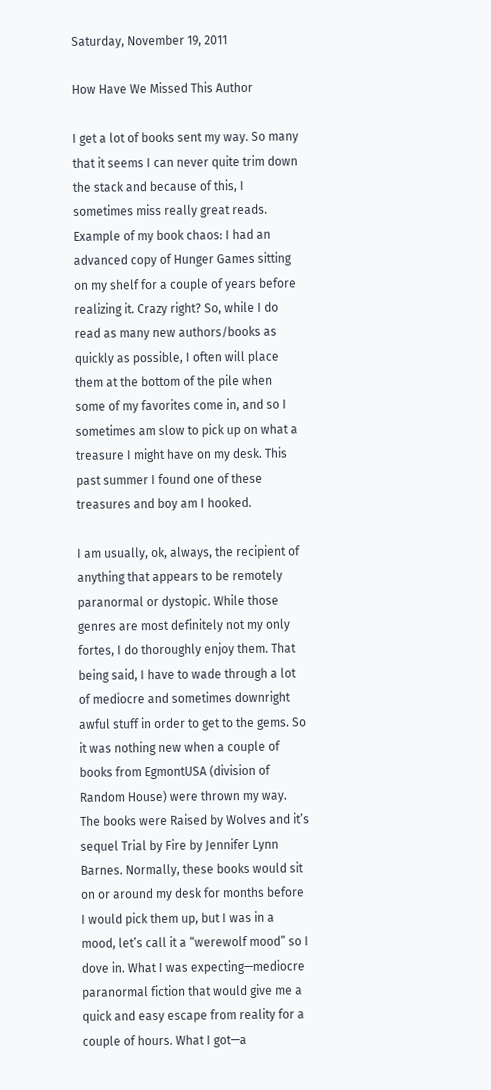Saturday, November 19, 2011

How Have We Missed This Author

I get a lot of books sent my way. So many that it seems I can never quite trim down the stack and because of this, I sometimes miss really great reads. Example of my book chaos: I had an advanced copy of Hunger Games sitting on my shelf for a couple of years before realizing it. Crazy right? So, while I do read as many new authors/books as quickly as possible, I often will place them at the bottom of the pile when some of my favorites come in, and so I sometimes am slow to pick up on what a treasure I might have on my desk. This past summer I found one of these treasures and boy am I hooked.

I am usually, ok, always, the recipient of anything that appears to be remotely paranormal or dystopic. While those genres are most definitely not my only fortes, I do thoroughly enjoy them. That being said, I have to wade through a lot of mediocre and sometimes downright awful stuff in order to get to the gems. So it was nothing new when a couple of books from EgmontUSA (division of Random House) were thrown my way. The books were Raised by Wolves and it’s sequel Trial by Fire by Jennifer Lynn Barnes. Normally, these books would sit on or around my desk for months before I would pick them up, but I was in a mood, let’s call it a “werewolf mood” so I dove in. What I was expecting—mediocre paranormal fiction that would give me a quick and easy escape from reality for a couple of hours. What I got—a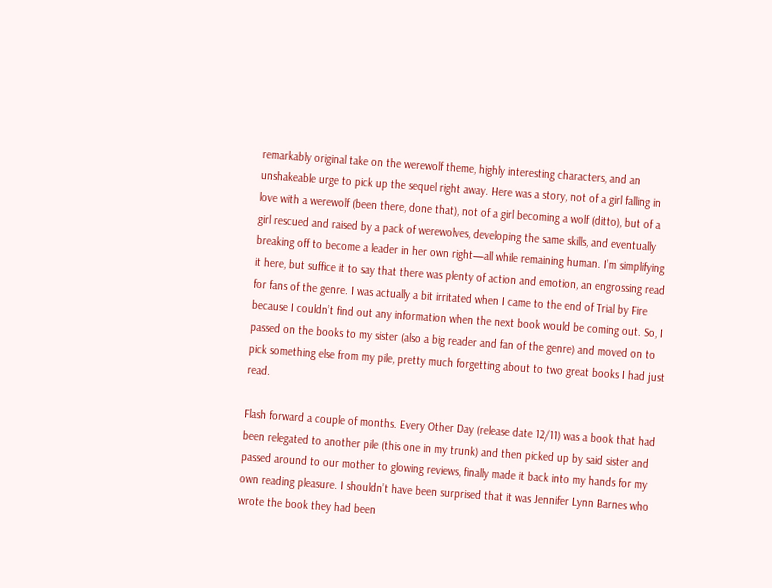remarkably original take on the werewolf theme, highly interesting characters, and an unshakeable urge to pick up the sequel right away. Here was a story, not of a girl falling in love with a werewolf (been there, done that), not of a girl becoming a wolf (ditto), but of a girl rescued and raised by a pack of werewolves, developing the same skills, and eventually breaking off to become a leader in her own right—all while remaining human. I’m simplifying it here, but suffice it to say that there was plenty of action and emotion, an engrossing read for fans of the genre. I was actually a bit irritated when I came to the end of Trial by Fire because I couldn’t find out any information when the next book would be coming out. So, I passed on the books to my sister (also a big reader and fan of the genre) and moved on to pick something else from my pile, pretty much forgetting about to two great books I had just read.

Flash forward a couple of months. Every Other Day (release date 12/11) was a book that had been relegated to another pile (this one in my trunk) and then picked up by said sister and passed around to our mother to glowing reviews, finally made it back into my hands for my own reading pleasure. I shouldn’t have been surprised that it was Jennifer Lynn Barnes who wrote the book they had been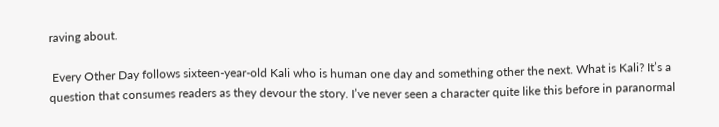raving about.

 Every Other Day follows sixteen-year-old Kali who is human one day and something other the next. What is Kali? It’s a question that consumes readers as they devour the story. I’ve never seen a character quite like this before in paranormal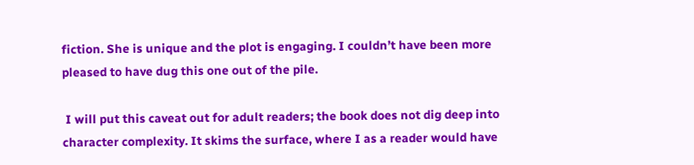fiction. She is unique and the plot is engaging. I couldn’t have been more pleased to have dug this one out of the pile.

 I will put this caveat out for adult readers; the book does not dig deep into character complexity. It skims the surface, where I as a reader would have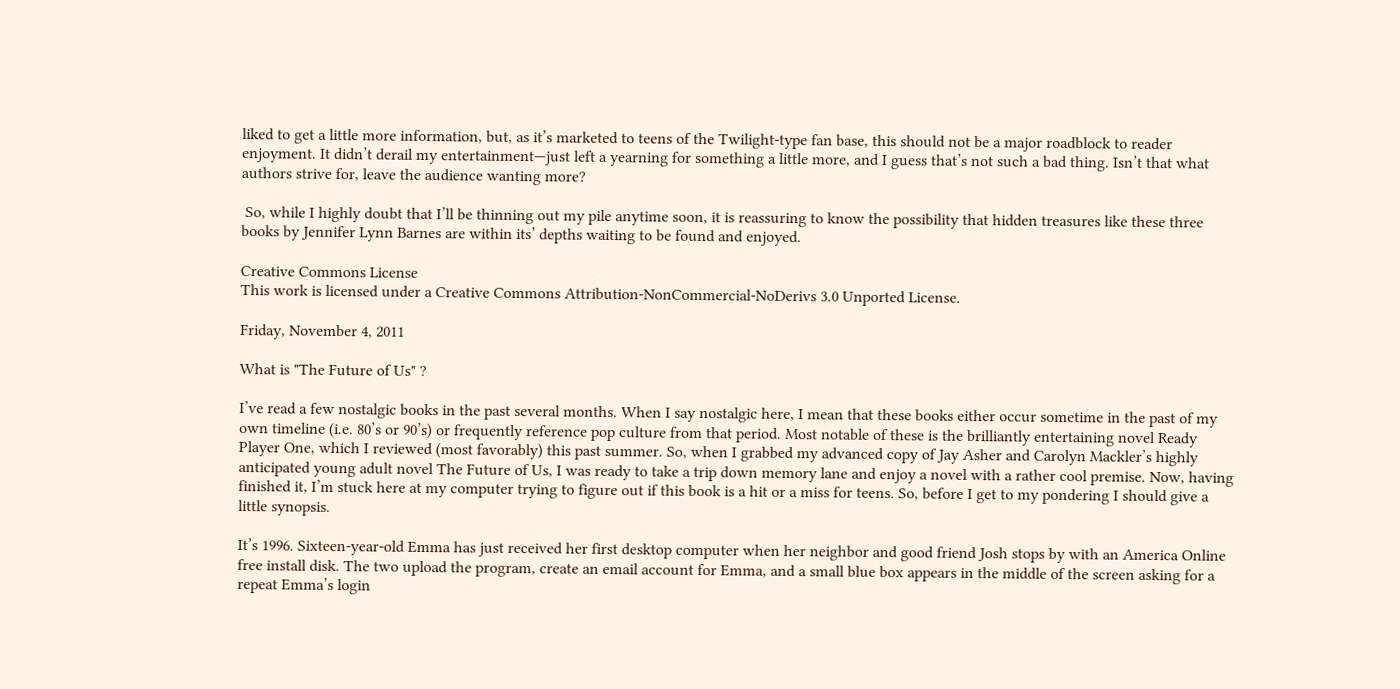liked to get a little more information, but, as it’s marketed to teens of the Twilight-type fan base, this should not be a major roadblock to reader enjoyment. It didn’t derail my entertainment—just left a yearning for something a little more, and I guess that’s not such a bad thing. Isn’t that what authors strive for, leave the audience wanting more?

 So, while I highly doubt that I’ll be thinning out my pile anytime soon, it is reassuring to know the possibility that hidden treasures like these three books by Jennifer Lynn Barnes are within its’ depths waiting to be found and enjoyed.

Creative Commons License
This work is licensed under a Creative Commons Attribution-NonCommercial-NoDerivs 3.0 Unported License.

Friday, November 4, 2011

What is "The Future of Us" ?

I’ve read a few nostalgic books in the past several months. When I say nostalgic here, I mean that these books either occur sometime in the past of my own timeline (i.e. 80’s or 90’s) or frequently reference pop culture from that period. Most notable of these is the brilliantly entertaining novel Ready Player One, which I reviewed (most favorably) this past summer. So, when I grabbed my advanced copy of Jay Asher and Carolyn Mackler’s highly anticipated young adult novel The Future of Us, I was ready to take a trip down memory lane and enjoy a novel with a rather cool premise. Now, having finished it, I’m stuck here at my computer trying to figure out if this book is a hit or a miss for teens. So, before I get to my pondering I should give a little synopsis.

It’s 1996. Sixteen-year-old Emma has just received her first desktop computer when her neighbor and good friend Josh stops by with an America Online free install disk. The two upload the program, create an email account for Emma, and a small blue box appears in the middle of the screen asking for a repeat Emma’s login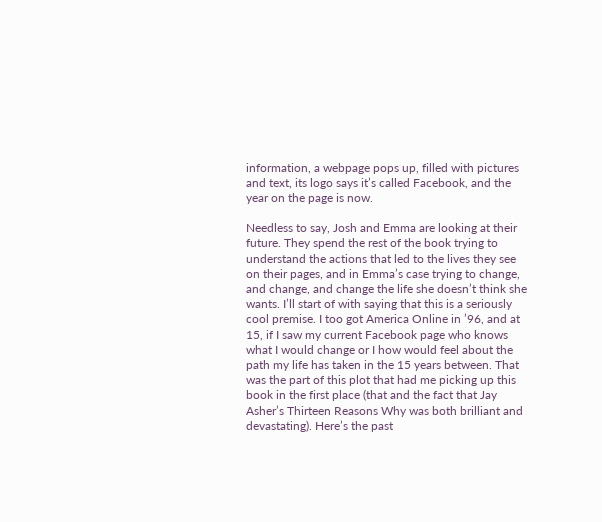information, a webpage pops up, filled with pictures and text, its logo says it’s called Facebook, and the year on the page is now.

Needless to say, Josh and Emma are looking at their future. They spend the rest of the book trying to understand the actions that led to the lives they see on their pages, and in Emma’s case trying to change, and change, and change the life she doesn’t think she wants. I’ll start of with saying that this is a seriously cool premise. I too got America Online in ’96, and at 15, if I saw my current Facebook page who knows what I would change or I how would feel about the path my life has taken in the 15 years between. That was the part of this plot that had me picking up this book in the first place (that and the fact that Jay Asher’s Thirteen Reasons Why was both brilliant and devastating). Here’s the past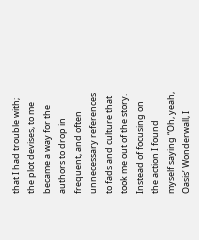that I had trouble with; the plot devises, to me became a way for the authors to drop in frequent, and often unnecessary references to fads and culture that took me out of the story. Instead of focusing on the action I found myself saying “Oh, yeah, Oasis’ Wonderwall, I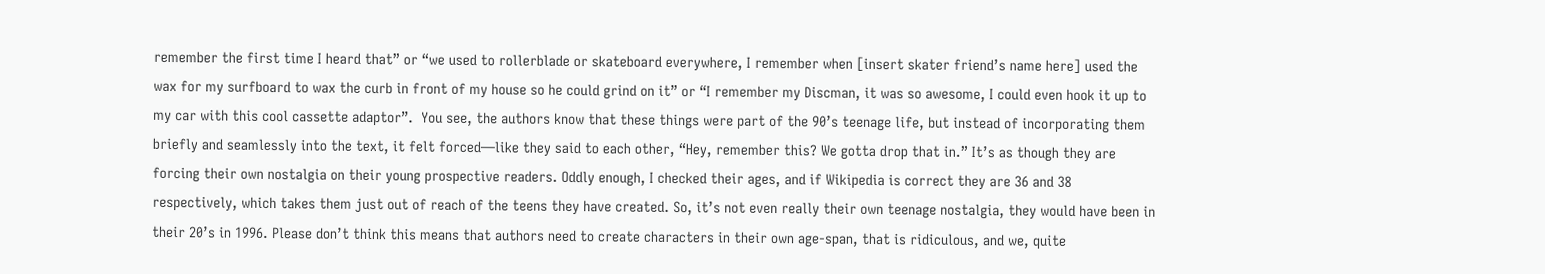remember the first time I heard that” or “we used to rollerblade or skateboard everywhere, I remember when [insert skater friend’s name here] used the wax for my surfboard to wax the curb in front of my house so he could grind on it” or “I remember my Discman, it was so awesome, I could even hook it up to my car with this cool cassette adaptor”.  You see, the authors know that these things were part of the 90’s teenage life, but instead of incorporating them briefly and seamlessly into the text, it felt forced—like they said to each other, “Hey, remember this? We gotta drop that in.” It’s as though they are forcing their own nostalgia on their young prospective readers. Oddly enough, I checked their ages, and if Wikipedia is correct they are 36 and 38 respectively, which takes them just out of reach of the teens they have created. So, it’s not even really their own teenage nostalgia, they would have been in their 20’s in 1996. Please don’t think this means that authors need to create characters in their own age-span, that is ridiculous, and we, quite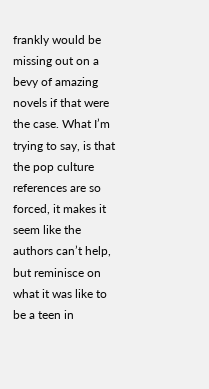frankly would be missing out on a bevy of amazing novels if that were the case. What I’m trying to say, is that the pop culture references are so forced, it makes it seem like the authors can’t help, but reminisce on what it was like to be a teen in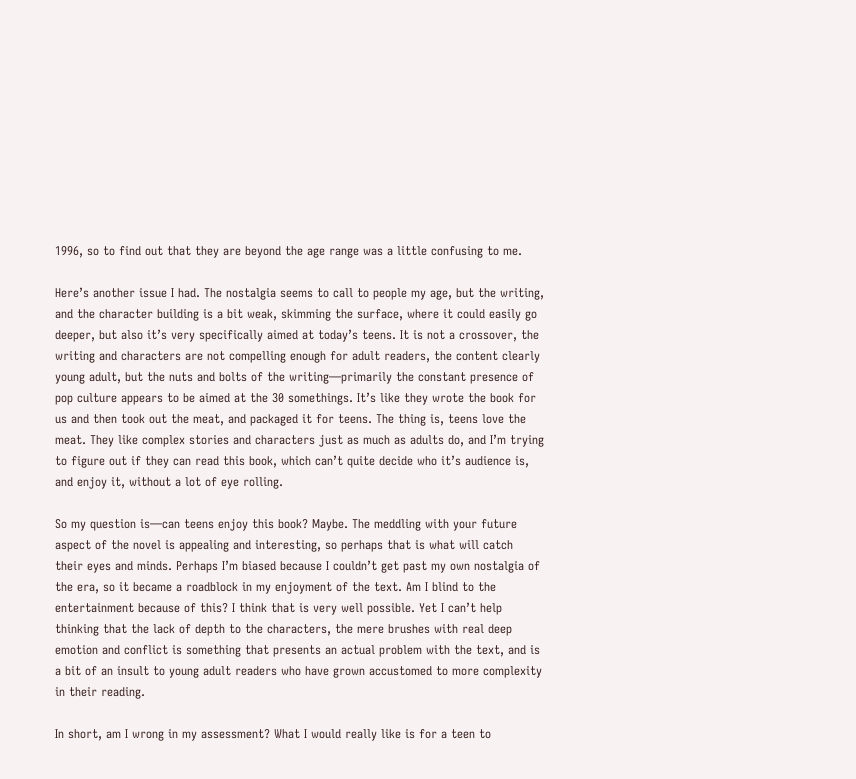1996, so to find out that they are beyond the age range was a little confusing to me.

Here’s another issue I had. The nostalgia seems to call to people my age, but the writing, and the character building is a bit weak, skimming the surface, where it could easily go deeper, but also it’s very specifically aimed at today’s teens. It is not a crossover, the writing and characters are not compelling enough for adult readers, the content clearly young adult, but the nuts and bolts of the writing—primarily the constant presence of pop culture appears to be aimed at the 30 somethings. It’s like they wrote the book for us and then took out the meat, and packaged it for teens. The thing is, teens love the meat. They like complex stories and characters just as much as adults do, and I’m trying to figure out if they can read this book, which can’t quite decide who it’s audience is, and enjoy it, without a lot of eye rolling.

So my question is—can teens enjoy this book? Maybe. The meddling with your future aspect of the novel is appealing and interesting, so perhaps that is what will catch their eyes and minds. Perhaps I’m biased because I couldn’t get past my own nostalgia of the era, so it became a roadblock in my enjoyment of the text. Am I blind to the entertainment because of this? I think that is very well possible. Yet I can’t help thinking that the lack of depth to the characters, the mere brushes with real deep emotion and conflict is something that presents an actual problem with the text, and is a bit of an insult to young adult readers who have grown accustomed to more complexity in their reading.

In short, am I wrong in my assessment? What I would really like is for a teen to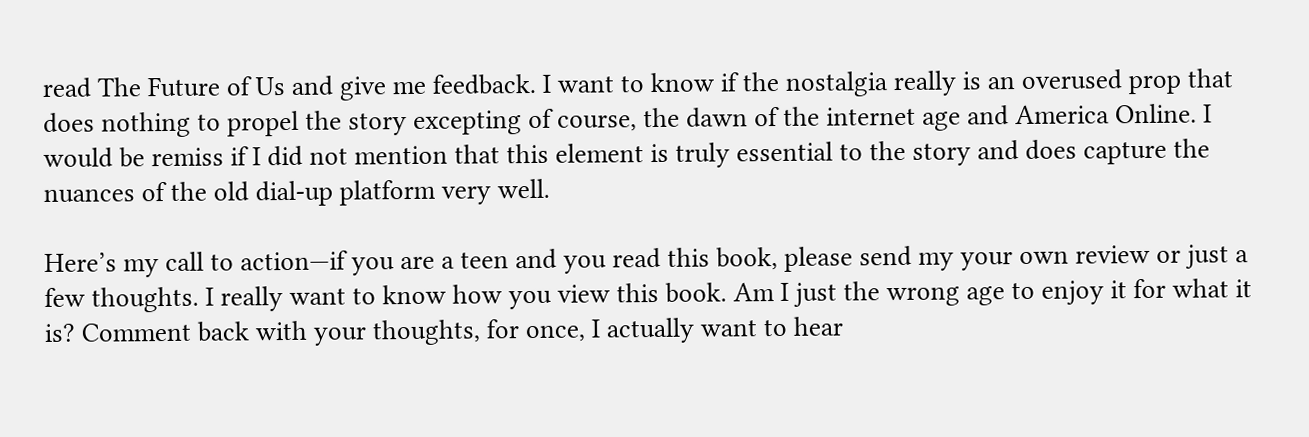read The Future of Us and give me feedback. I want to know if the nostalgia really is an overused prop that does nothing to propel the story excepting of course, the dawn of the internet age and America Online. I would be remiss if I did not mention that this element is truly essential to the story and does capture the nuances of the old dial-up platform very well.

Here’s my call to action—if you are a teen and you read this book, please send my your own review or just a few thoughts. I really want to know how you view this book. Am I just the wrong age to enjoy it for what it is? Comment back with your thoughts, for once, I actually want to hear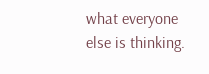what everyone else is thinking.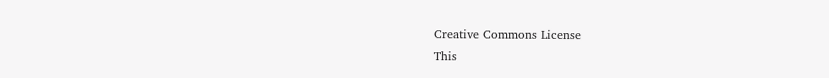Creative Commons License
This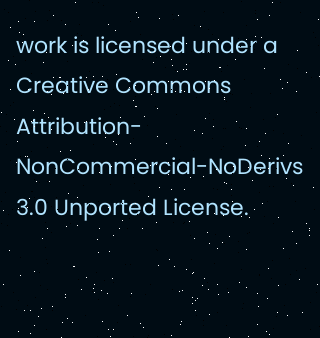work is licensed under a Creative Commons Attribution-NonCommercial-NoDerivs 3.0 Unported License.